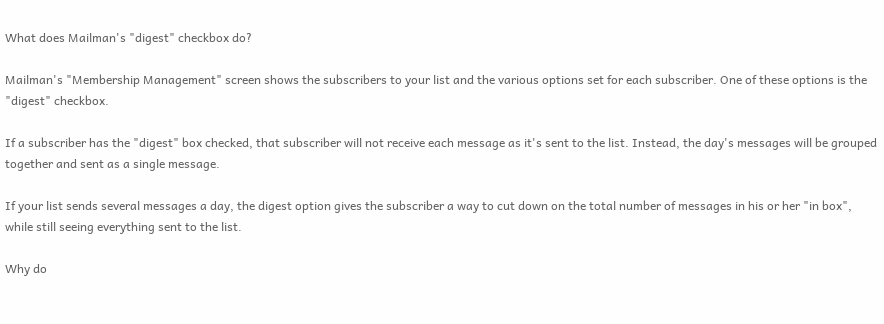What does Mailman's "digest" checkbox do?

Mailman's "Membership Management" screen shows the subscribers to your list and the various options set for each subscriber. One of these options is the "digest" checkbox.

If a subscriber has the "digest" box checked, that subscriber will not receive each message as it's sent to the list. Instead, the day's messages will be grouped together and sent as a single message.

If your list sends several messages a day, the digest option gives the subscriber a way to cut down on the total number of messages in his or her "in box", while still seeing everything sent to the list.

Why do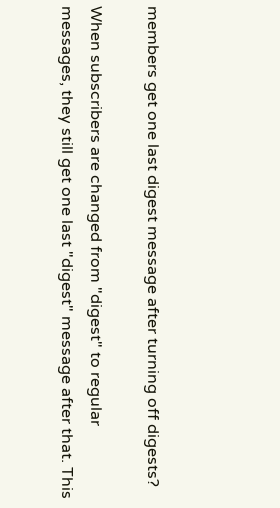members get one last digest message after turning off digests?

When subscribers are changed from "digest" to regular messages, they still get one last "digest" message after that. This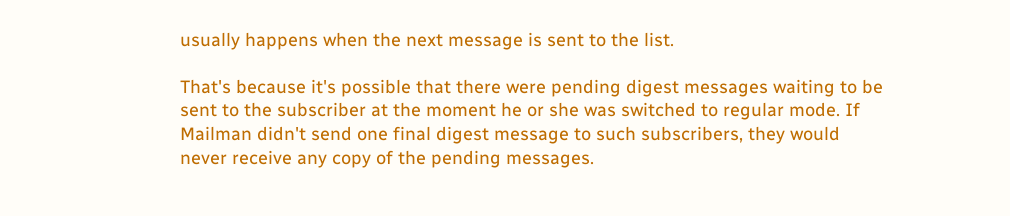usually happens when the next message is sent to the list.

That's because it's possible that there were pending digest messages waiting to be sent to the subscriber at the moment he or she was switched to regular mode. If Mailman didn't send one final digest message to such subscribers, they would never receive any copy of the pending messages.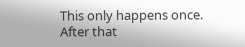This only happens once. After that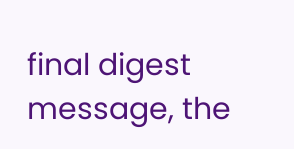final digest message, the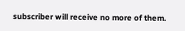subscriber will receive no more of them.